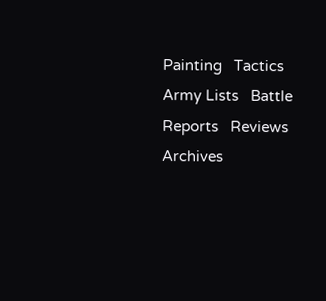Painting   Tactics   Army Lists   Battle Reports   Reviews   Archives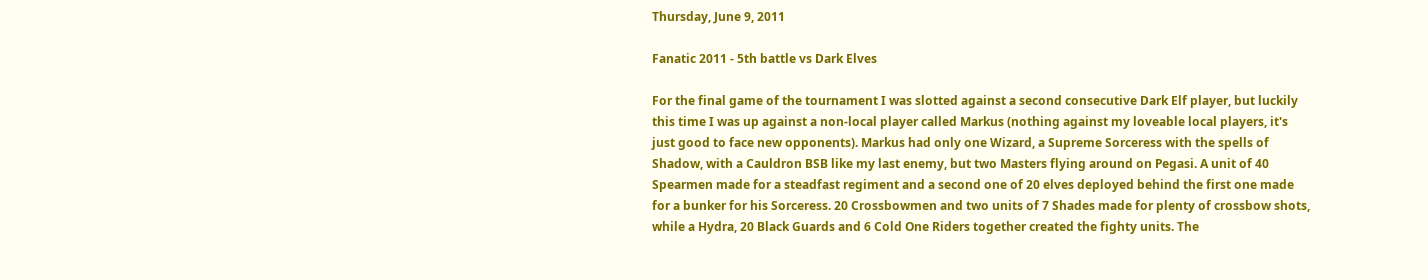Thursday, June 9, 2011

Fanatic 2011 - 5th battle vs Dark Elves

For the final game of the tournament I was slotted against a second consecutive Dark Elf player, but luckily this time I was up against a non-local player called Markus (nothing against my loveable local players, it's just good to face new opponents). Markus had only one Wizard, a Supreme Sorceress with the spells of Shadow, with a Cauldron BSB like my last enemy, but two Masters flying around on Pegasi. A unit of 40 Spearmen made for a steadfast regiment and a second one of 20 elves deployed behind the first one made for a bunker for his Sorceress. 20 Crossbowmen and two units of 7 Shades made for plenty of crossbow shots, while a Hydra, 20 Black Guards and 6 Cold One Riders together created the fighty units. The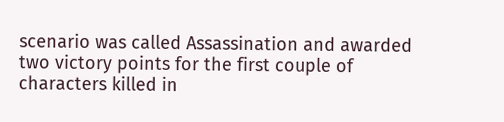scenario was called Assassination and awarded two victory points for the first couple of characters killed in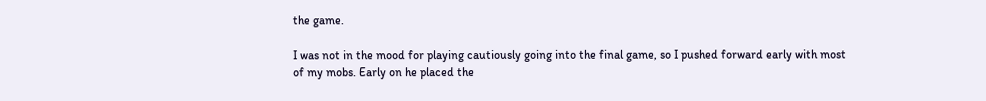the game.

I was not in the mood for playing cautiously going into the final game, so I pushed forward early with most of my mobs. Early on he placed the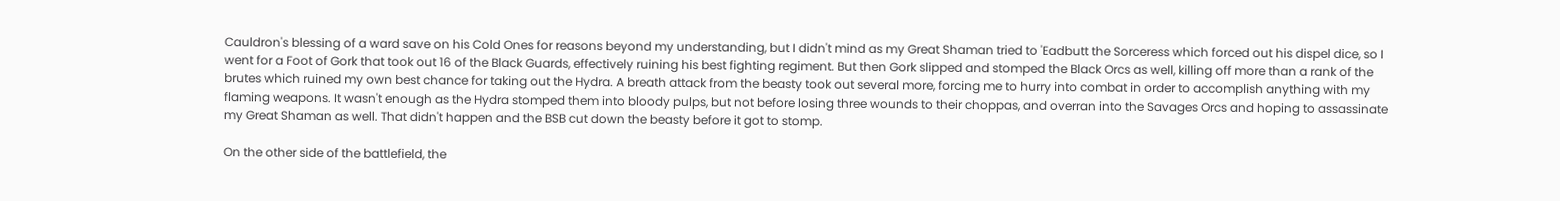Cauldron's blessing of a ward save on his Cold Ones for reasons beyond my understanding, but I didn't mind as my Great Shaman tried to 'Eadbutt the Sorceress which forced out his dispel dice, so I went for a Foot of Gork that took out 16 of the Black Guards, effectively ruining his best fighting regiment. But then Gork slipped and stomped the Black Orcs as well, killing off more than a rank of the brutes which ruined my own best chance for taking out the Hydra. A breath attack from the beasty took out several more, forcing me to hurry into combat in order to accomplish anything with my flaming weapons. It wasn't enough as the Hydra stomped them into bloody pulps, but not before losing three wounds to their choppas, and overran into the Savages Orcs and hoping to assassinate my Great Shaman as well. That didn't happen and the BSB cut down the beasty before it got to stomp.

On the other side of the battlefield, the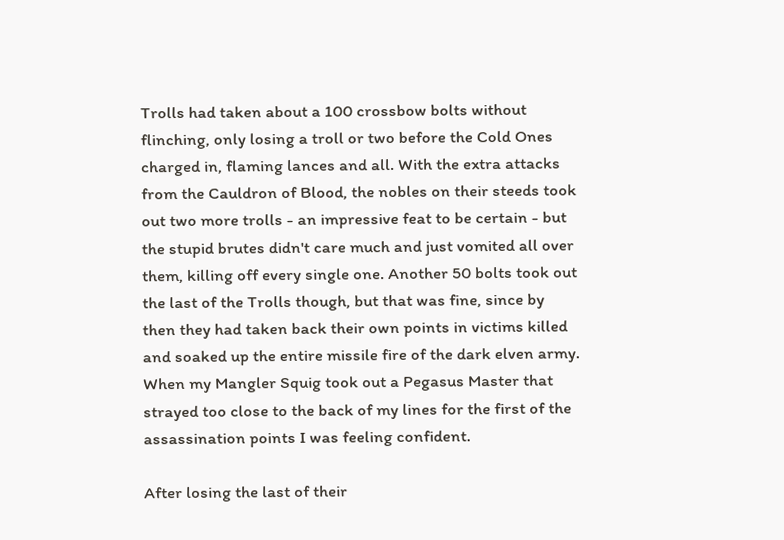Trolls had taken about a 100 crossbow bolts without flinching, only losing a troll or two before the Cold Ones charged in, flaming lances and all. With the extra attacks from the Cauldron of Blood, the nobles on their steeds took out two more trolls - an impressive feat to be certain - but the stupid brutes didn't care much and just vomited all over them, killing off every single one. Another 50 bolts took out the last of the Trolls though, but that was fine, since by then they had taken back their own points in victims killed and soaked up the entire missile fire of the dark elven army. When my Mangler Squig took out a Pegasus Master that strayed too close to the back of my lines for the first of the assassination points I was feeling confident.

After losing the last of their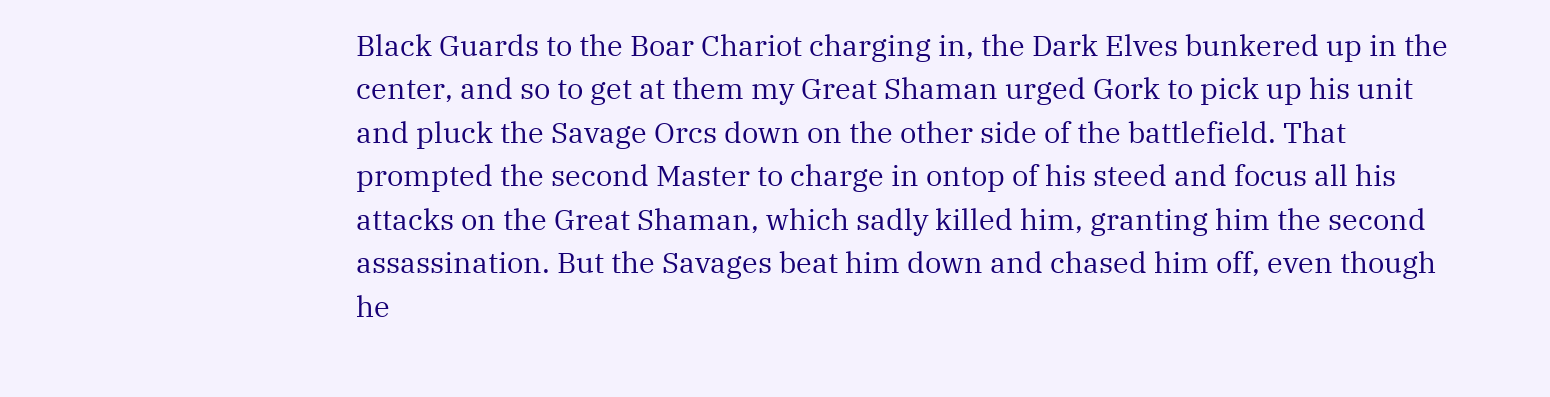Black Guards to the Boar Chariot charging in, the Dark Elves bunkered up in the center, and so to get at them my Great Shaman urged Gork to pick up his unit and pluck the Savage Orcs down on the other side of the battlefield. That prompted the second Master to charge in ontop of his steed and focus all his attacks on the Great Shaman, which sadly killed him, granting him the second assassination. But the Savages beat him down and chased him off, even though he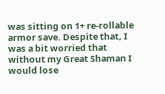was sitting on 1+ re-rollable armor save. Despite that, I was a bit worried that without my Great Shaman I would lose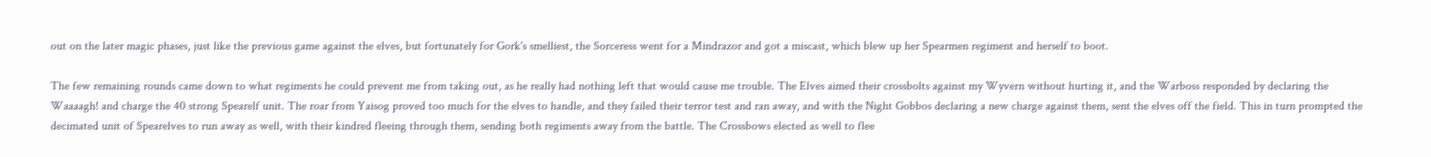out on the later magic phases, just like the previous game against the elves, but fortunately for Gork's smelliest, the Sorceress went for a Mindrazor and got a miscast, which blew up her Spearmen regiment and herself to boot.

The few remaining rounds came down to what regiments he could prevent me from taking out, as he really had nothing left that would cause me trouble. The Elves aimed their crossbolts against my Wyvern without hurting it, and the Warboss responded by declaring the Waaaagh! and charge the 40 strong Spearelf unit. The roar from Yaisog proved too much for the elves to handle, and they failed their terror test and ran away, and with the Night Gobbos declaring a new charge against them, sent the elves off the field. This in turn prompted the decimated unit of Spearelves to run away as well, with their kindred fleeing through them, sending both regiments away from the battle. The Crossbows elected as well to flee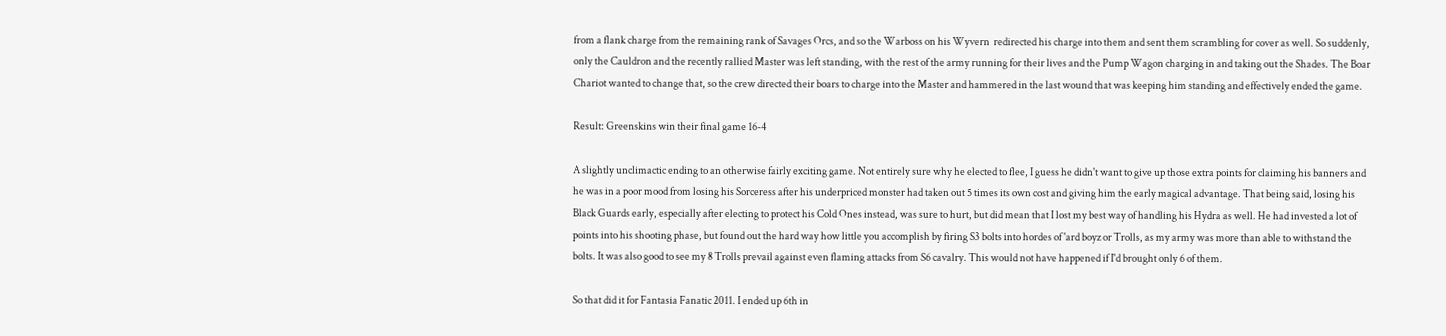from a flank charge from the remaining rank of Savages Orcs, and so the Warboss on his Wyvern  redirected his charge into them and sent them scrambling for cover as well. So suddenly, only the Cauldron and the recently rallied Master was left standing, with the rest of the army running for their lives and the Pump Wagon charging in and taking out the Shades. The Boar Chariot wanted to change that, so the crew directed their boars to charge into the Master and hammered in the last wound that was keeping him standing and effectively ended the game.

Result: Greenskins win their final game 16-4

A slightly unclimactic ending to an otherwise fairly exciting game. Not entirely sure why he elected to flee, I guess he didn't want to give up those extra points for claiming his banners and he was in a poor mood from losing his Sorceress after his underpriced monster had taken out 5 times its own cost and giving him the early magical advantage. That being said, losing his Black Guards early, especially after electing to protect his Cold Ones instead, was sure to hurt, but did mean that I lost my best way of handling his Hydra as well. He had invested a lot of points into his shooting phase, but found out the hard way how little you accomplish by firing S3 bolts into hordes of 'ard boyz or Trolls, as my army was more than able to withstand the bolts. It was also good to see my 8 Trolls prevail against even flaming attacks from S6 cavalry. This would not have happened if I'd brought only 6 of them.

So that did it for Fantasia Fanatic 2011. I ended up 6th in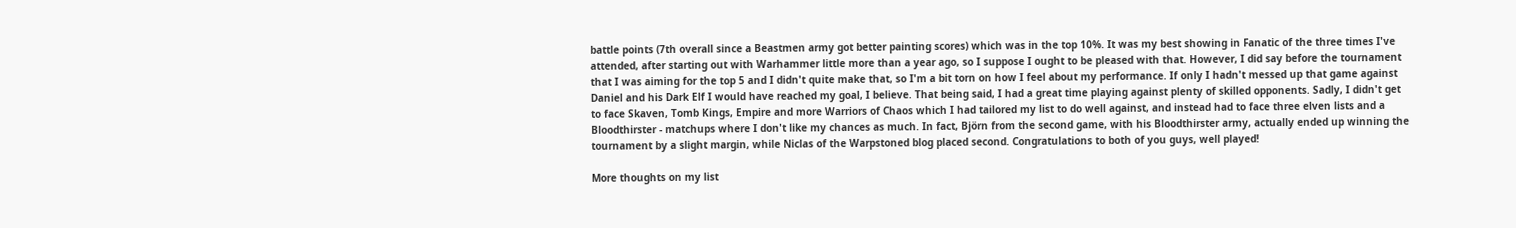battle points (7th overall since a Beastmen army got better painting scores) which was in the top 10%. It was my best showing in Fanatic of the three times I've attended, after starting out with Warhammer little more than a year ago, so I suppose I ought to be pleased with that. However, I did say before the tournament that I was aiming for the top 5 and I didn't quite make that, so I'm a bit torn on how I feel about my performance. If only I hadn't messed up that game against Daniel and his Dark Elf I would have reached my goal, I believe. That being said, I had a great time playing against plenty of skilled opponents. Sadly, I didn't get to face Skaven, Tomb Kings, Empire and more Warriors of Chaos which I had tailored my list to do well against, and instead had to face three elven lists and a Bloodthirster - matchups where I don't like my chances as much. In fact, Björn from the second game, with his Bloodthirster army, actually ended up winning the tournament by a slight margin, while Niclas of the Warpstoned blog placed second. Congratulations to both of you guys, well played!

More thoughts on my list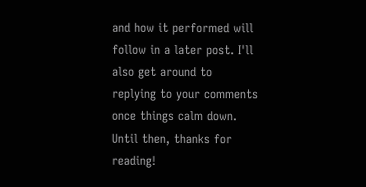and how it performed will follow in a later post. I'll also get around to replying to your comments once things calm down. Until then, thanks for reading!